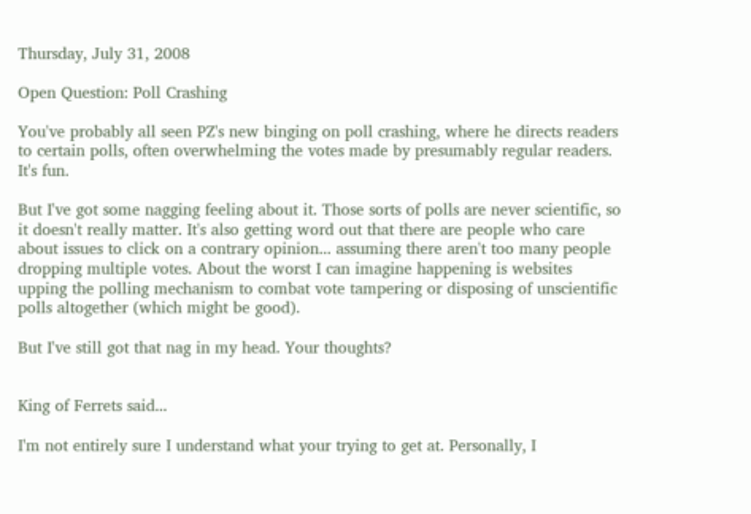Thursday, July 31, 2008

Open Question: Poll Crashing

You've probably all seen PZ's new binging on poll crashing, where he directs readers to certain polls, often overwhelming the votes made by presumably regular readers. It's fun.

But I've got some nagging feeling about it. Those sorts of polls are never scientific, so it doesn't really matter. It's also getting word out that there are people who care about issues to click on a contrary opinion... assuming there aren't too many people dropping multiple votes. About the worst I can imagine happening is websites upping the polling mechanism to combat vote tampering or disposing of unscientific polls altogether (which might be good).

But I've still got that nag in my head. Your thoughts?


King of Ferrets said...

I'm not entirely sure I understand what your trying to get at. Personally, I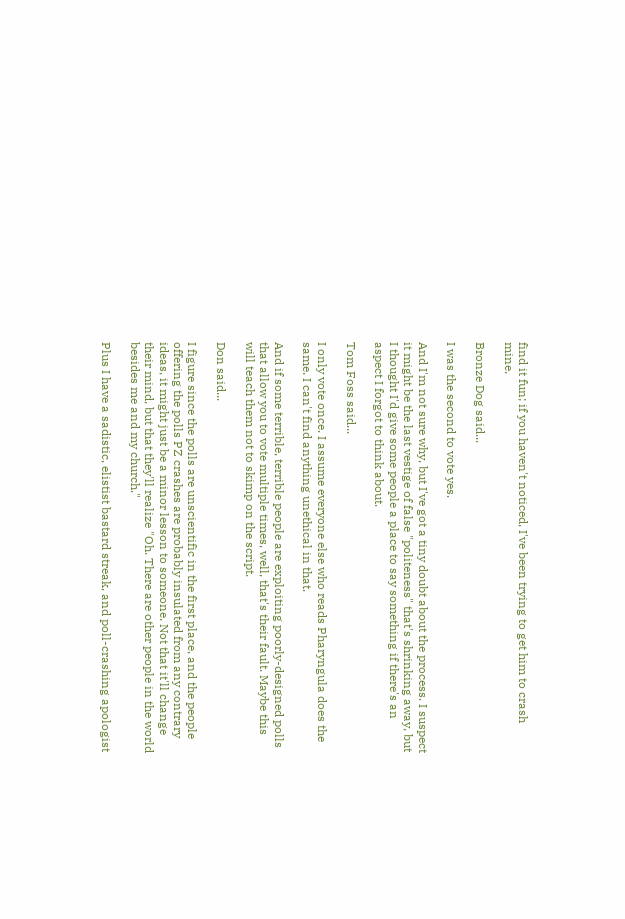find it fun; if you haven't noticed, I've been trying to get him to crash mine.

Bronze Dog said...

I was the second to vote yes.

And I'm not sure why, but I've got a tiny doubt about the process. I suspect it might be the last vestige of false "politeness" that's shrinking away, but I thought I'd give some people a place to say something if there's an aspect I forgot to think about.

Tom Foss said...

I only vote once. I assume everyone else who reads Pharyngula does the same. I can't find anything unethical in that.

And if some terrible, terrible people are exploiting poorly-designed polls that allow you to vote multiple times, well, that's their fault. Maybe this will teach them not to skimp on the script.

Don said...

I figure since the polls are unscientific in the first place, and the people offering the polls PZ crashes are probably insulated from any contrary ideas, it might just be a minor lesson to someone. Not that it'll change their mind, but that they'll realize "Oh. There are other people in the world besides me and my church."

Plus I have a sadistic, elistist bastard streak, and poll-crashing apologist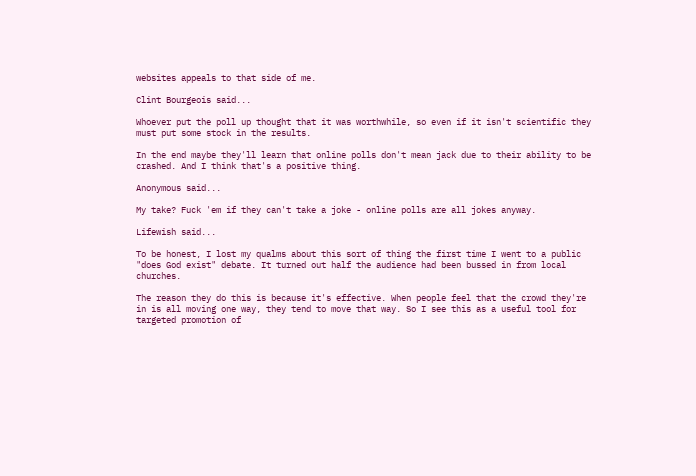websites appeals to that side of me.

Clint Bourgeois said...

Whoever put the poll up thought that it was worthwhile, so even if it isn't scientific they must put some stock in the results.

In the end maybe they'll learn that online polls don't mean jack due to their ability to be crashed. And I think that's a positive thing.

Anonymous said...

My take? Fuck 'em if they can't take a joke - online polls are all jokes anyway.

Lifewish said...

To be honest, I lost my qualms about this sort of thing the first time I went to a public "does God exist" debate. It turned out half the audience had been bussed in from local churches.

The reason they do this is because it's effective. When people feel that the crowd they're in is all moving one way, they tend to move that way. So I see this as a useful tool for targeted promotion of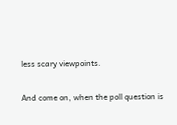less scary viewpoints.

And come on, when the poll question is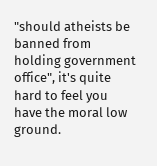"should atheists be banned from holding government office", it's quite hard to feel you have the moral low ground.